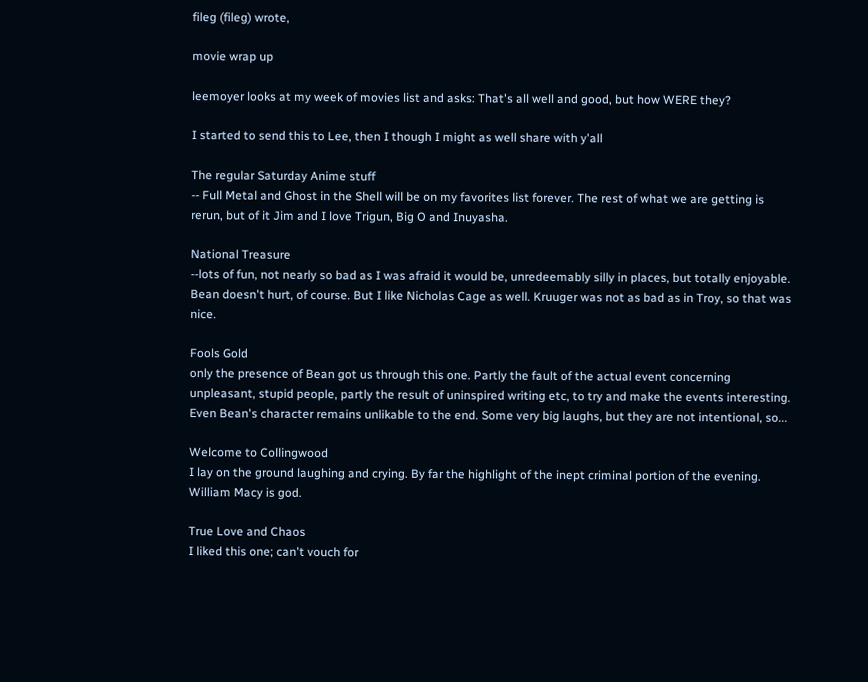fileg (fileg) wrote,

movie wrap up

leemoyer looks at my week of movies list and asks: That's all well and good, but how WERE they?

I started to send this to Lee, then I though I might as well share with y'all

The regular Saturday Anime stuff
-- Full Metal and Ghost in the Shell will be on my favorites list forever. The rest of what we are getting is rerun, but of it Jim and I love Trigun, Big O and Inuyasha.

National Treasure
--lots of fun, not nearly so bad as I was afraid it would be, unredeemably silly in places, but totally enjoyable. Bean doesn't hurt, of course. But I like Nicholas Cage as well. Kruuger was not as bad as in Troy, so that was nice.

Fools Gold
only the presence of Bean got us through this one. Partly the fault of the actual event concerning unpleasant, stupid people, partly the result of uninspired writing etc, to try and make the events interesting. Even Bean's character remains unlikable to the end. Some very big laughs, but they are not intentional, so...

Welcome to Collingwood
I lay on the ground laughing and crying. By far the highlight of the inept criminal portion of the evening. William Macy is god.

True Love and Chaos
I liked this one; can't vouch for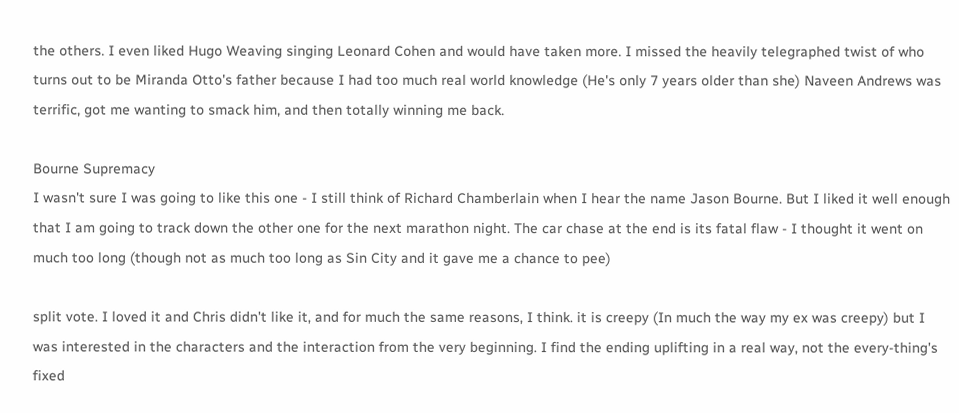the others. I even liked Hugo Weaving singing Leonard Cohen and would have taken more. I missed the heavily telegraphed twist of who turns out to be Miranda Otto's father because I had too much real world knowledge (He's only 7 years older than she) Naveen Andrews was terrific, got me wanting to smack him, and then totally winning me back.

Bourne Supremacy
I wasn't sure I was going to like this one - I still think of Richard Chamberlain when I hear the name Jason Bourne. But I liked it well enough that I am going to track down the other one for the next marathon night. The car chase at the end is its fatal flaw - I thought it went on much too long (though not as much too long as Sin City and it gave me a chance to pee)

split vote. I loved it and Chris didn't like it, and for much the same reasons, I think. it is creepy (In much the way my ex was creepy) but I was interested in the characters and the interaction from the very beginning. I find the ending uplifting in a real way, not the every-thing's fixed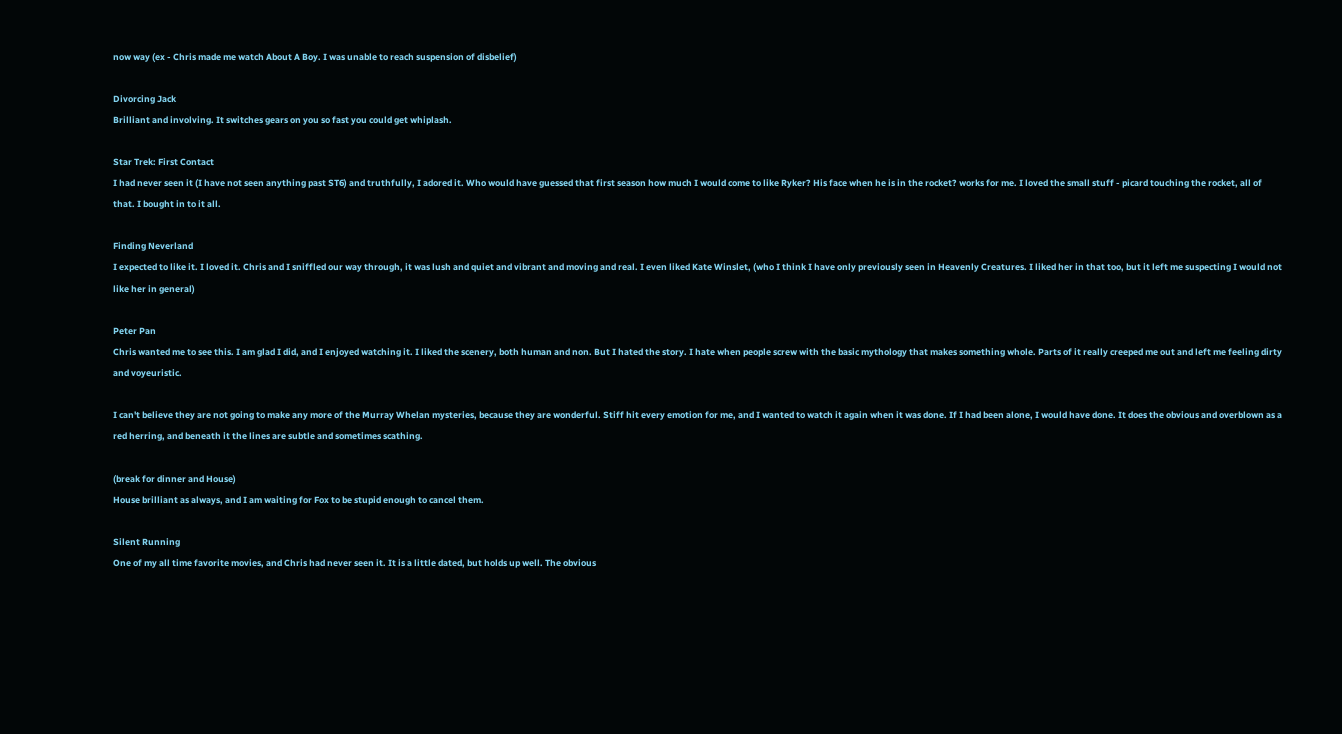now way (ex - Chris made me watch About A Boy. I was unable to reach suspension of disbelief)

Divorcing Jack
Brilliant and involving. It switches gears on you so fast you could get whiplash.

Star Trek: First Contact
I had never seen it (I have not seen anything past ST6) and truthfully, I adored it. Who would have guessed that first season how much I would come to like Ryker? His face when he is in the rocket? works for me. I loved the small stuff - picard touching the rocket, all of that. I bought in to it all.

Finding Neverland
I expected to like it. I loved it. Chris and I sniffled our way through, it was lush and quiet and vibrant and moving and real. I even liked Kate Winslet, (who I think I have only previously seen in Heavenly Creatures. I liked her in that too, but it left me suspecting I would not like her in general)

Peter Pan
Chris wanted me to see this. I am glad I did, and I enjoyed watching it. I liked the scenery, both human and non. But I hated the story. I hate when people screw with the basic mythology that makes something whole. Parts of it really creeped me out and left me feeling dirty and voyeuristic.

I can't believe they are not going to make any more of the Murray Whelan mysteries, because they are wonderful. Stiff hit every emotion for me, and I wanted to watch it again when it was done. If I had been alone, I would have done. It does the obvious and overblown as a red herring, and beneath it the lines are subtle and sometimes scathing.

(break for dinner and House)
House brilliant as always, and I am waiting for Fox to be stupid enough to cancel them.

Silent Running
One of my all time favorite movies, and Chris had never seen it. It is a little dated, but holds up well. The obvious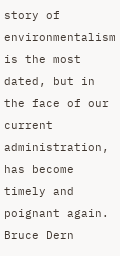story of environmentalism is the most dated, but in the face of our current administration, has become timely and poignant again. Bruce Dern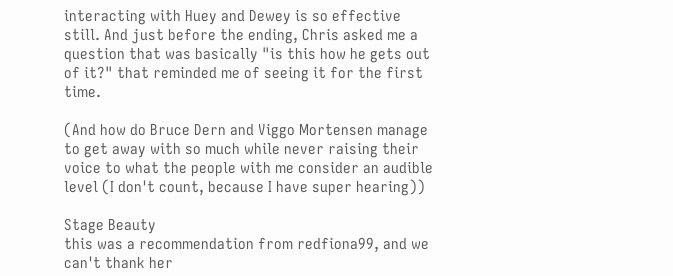interacting with Huey and Dewey is so effective still. And just before the ending, Chris asked me a question that was basically "is this how he gets out of it?" that reminded me of seeing it for the first time.

(And how do Bruce Dern and Viggo Mortensen manage to get away with so much while never raising their voice to what the people with me consider an audible level (I don't count, because I have super hearing))

Stage Beauty
this was a recommendation from redfiona99, and we can't thank her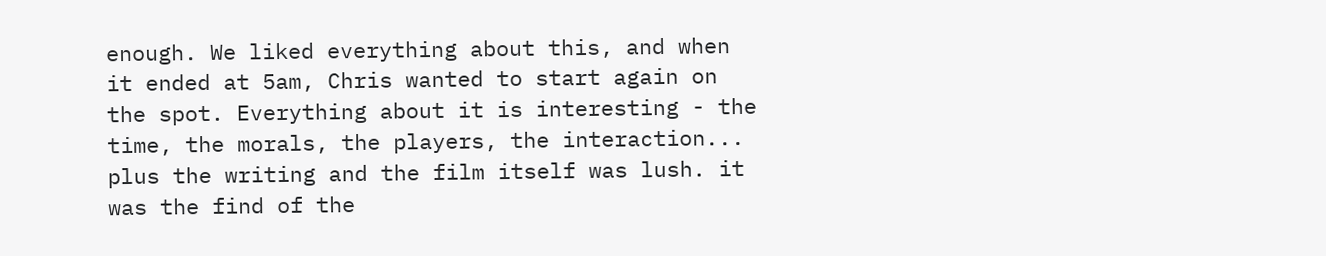enough. We liked everything about this, and when it ended at 5am, Chris wanted to start again on the spot. Everything about it is interesting - the time, the morals, the players, the interaction... plus the writing and the film itself was lush. it was the find of the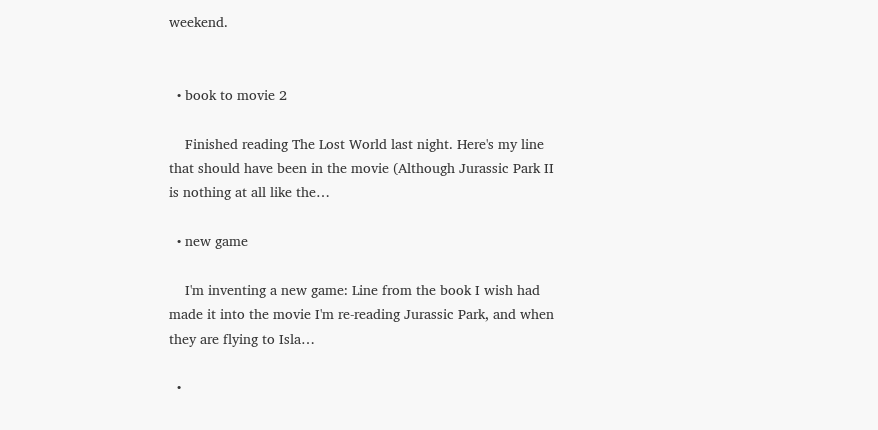weekend.


  • book to movie 2

    Finished reading The Lost World last night. Here's my line that should have been in the movie (Although Jurassic Park II is nothing at all like the…

  • new game

    I'm inventing a new game: Line from the book I wish had made it into the movie I'm re-reading Jurassic Park, and when they are flying to Isla…

  •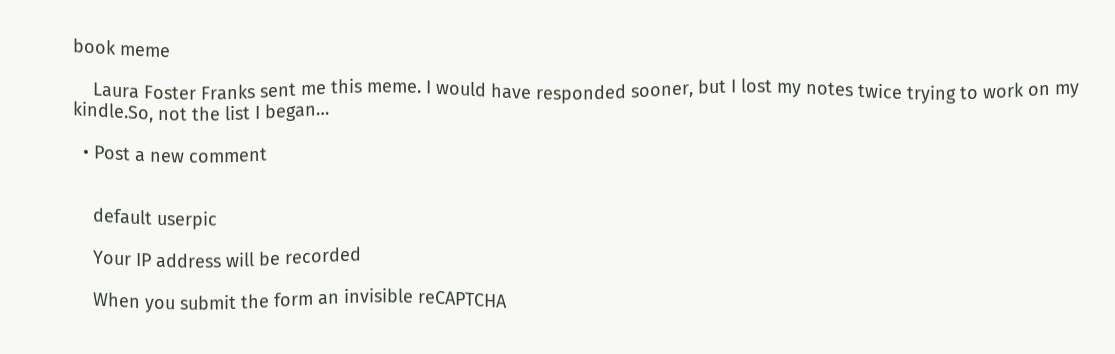book meme

    Laura Foster Franks sent me this meme. I would have responded sooner, but I lost my notes twice trying to work on my kindle.So, not the list I began…

  • Post a new comment


    default userpic

    Your IP address will be recorded

    When you submit the form an invisible reCAPTCHA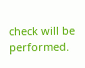check will be performed.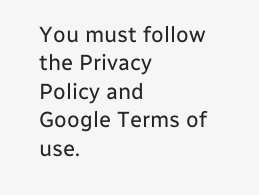You must follow the Privacy Policy and Google Terms of use.